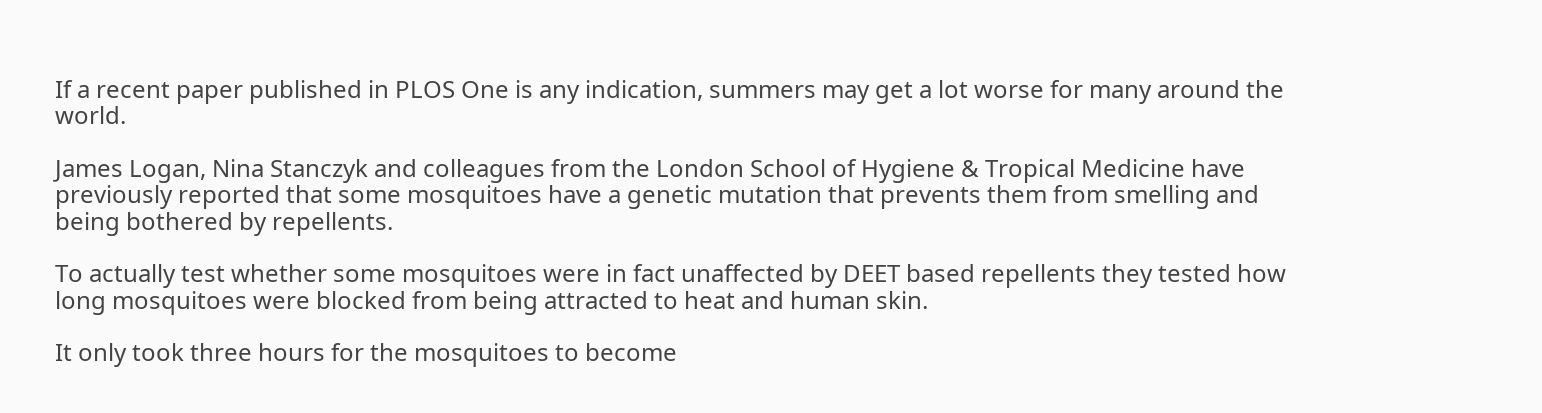If a recent paper published in PLOS One is any indication, summers may get a lot worse for many around the world.

James Logan, Nina Stanczyk and colleagues from the London School of Hygiene & Tropical Medicine have previously reported that some mosquitoes have a genetic mutation that prevents them from smelling and being bothered by repellents.

To actually test whether some mosquitoes were in fact unaffected by DEET based repellents they tested how long mosquitoes were blocked from being attracted to heat and human skin.

It only took three hours for the mosquitoes to become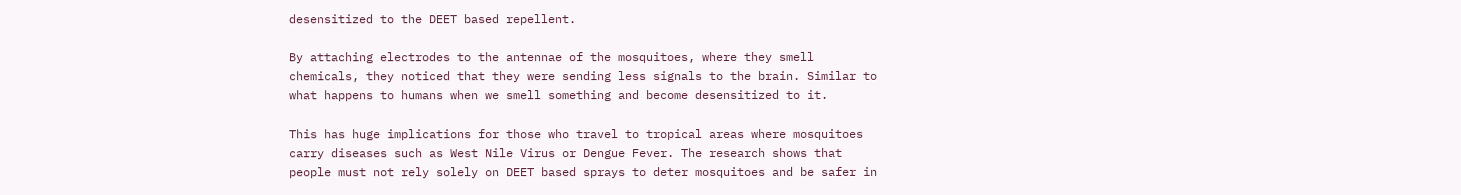desensitized to the DEET based repellent.

By attaching electrodes to the antennae of the mosquitoes, where they smell chemicals, they noticed that they were sending less signals to the brain. Similar to what happens to humans when we smell something and become desensitized to it.

This has huge implications for those who travel to tropical areas where mosquitoes carry diseases such as West Nile Virus or Dengue Fever. The research shows that people must not rely solely on DEET based sprays to deter mosquitoes and be safer in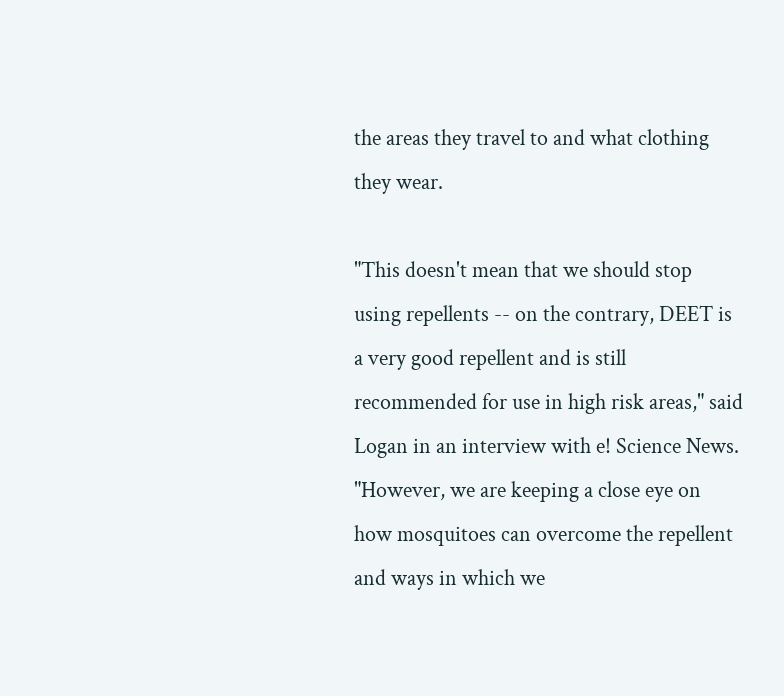the areas they travel to and what clothing they wear.

"This doesn't mean that we should stop using repellents -- on the contrary, DEET is a very good repellent and is still recommended for use in high risk areas," said Logan in an interview with e! Science News. "However, we are keeping a close eye on how mosquitoes can overcome the repellent and ways in which we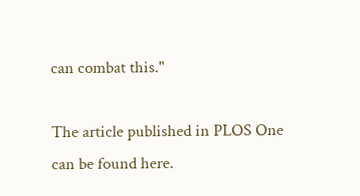can combat this."

The article published in PLOS One can be found here.